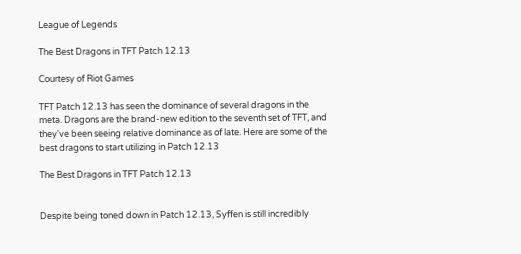League of Legends

The Best Dragons in TFT Patch 12.13

Courtesy of Riot Games

TFT Patch 12.13 has seen the dominance of several dragons in the meta. Dragons are the brand-new edition to the seventh set of TFT, and they've been seeing relative dominance as of late. Here are some of the best dragons to start utilizing in Patch 12.13

The Best Dragons in TFT Patch 12.13


Despite being toned down in Patch 12.13, Syffen is still incredibly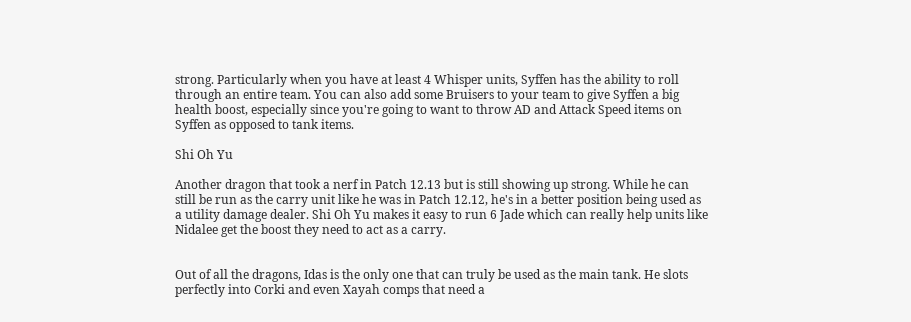strong. Particularly when you have at least 4 Whisper units, Syffen has the ability to roll through an entire team. You can also add some Bruisers to your team to give Syffen a big health boost, especially since you're going to want to throw AD and Attack Speed items on Syffen as opposed to tank items.

Shi Oh Yu

Another dragon that took a nerf in Patch 12.13 but is still showing up strong. While he can still be run as the carry unit like he was in Patch 12.12, he's in a better position being used as a utility damage dealer. Shi Oh Yu makes it easy to run 6 Jade which can really help units like Nidalee get the boost they need to act as a carry.


Out of all the dragons, Idas is the only one that can truly be used as the main tank. He slots perfectly into Corki and even Xayah comps that need a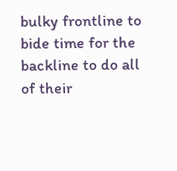bulky frontline to bide time for the backline to do all of their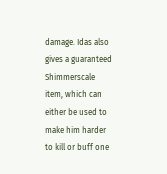damage. Idas also gives a guaranteed Shimmerscale item, which can either be used to make him harder to kill or buff one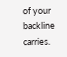of your backline carries.